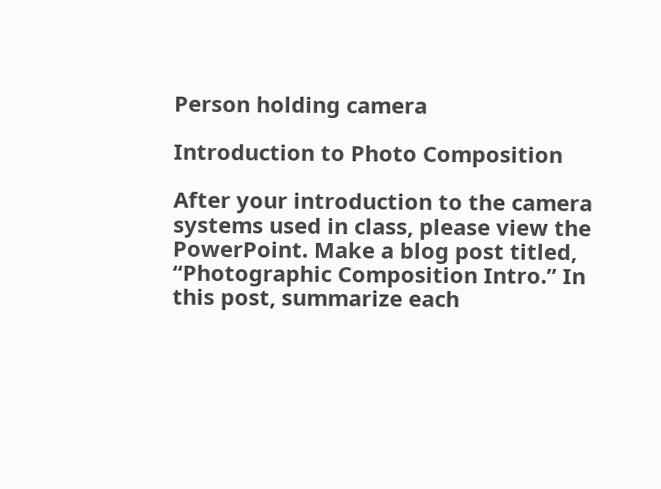Person holding camera

Introduction to Photo Composition

After your introduction to the camera systems used in class, please view the PowerPoint. Make a blog post titled, “Photographic Composition Intro.” In this post, summarize each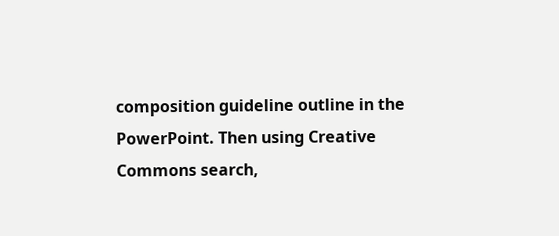composition guideline outline in the PowerPoint. Then using Creative Commons search,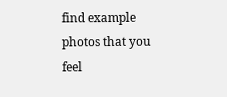find example photos that you feel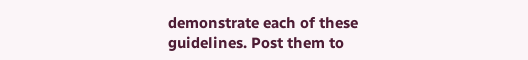demonstrate each of these guidelines. Post them to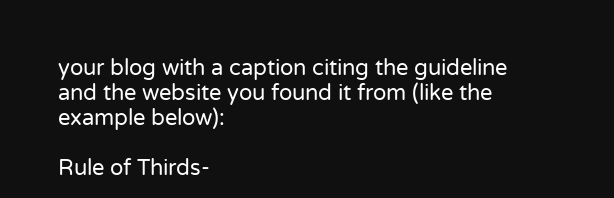your blog with a caption citing the guideline and the website you found it from (like the example below):

Rule of Thirds-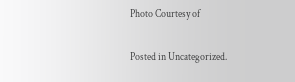Photo Courtesy of

Posted in Uncategorized.